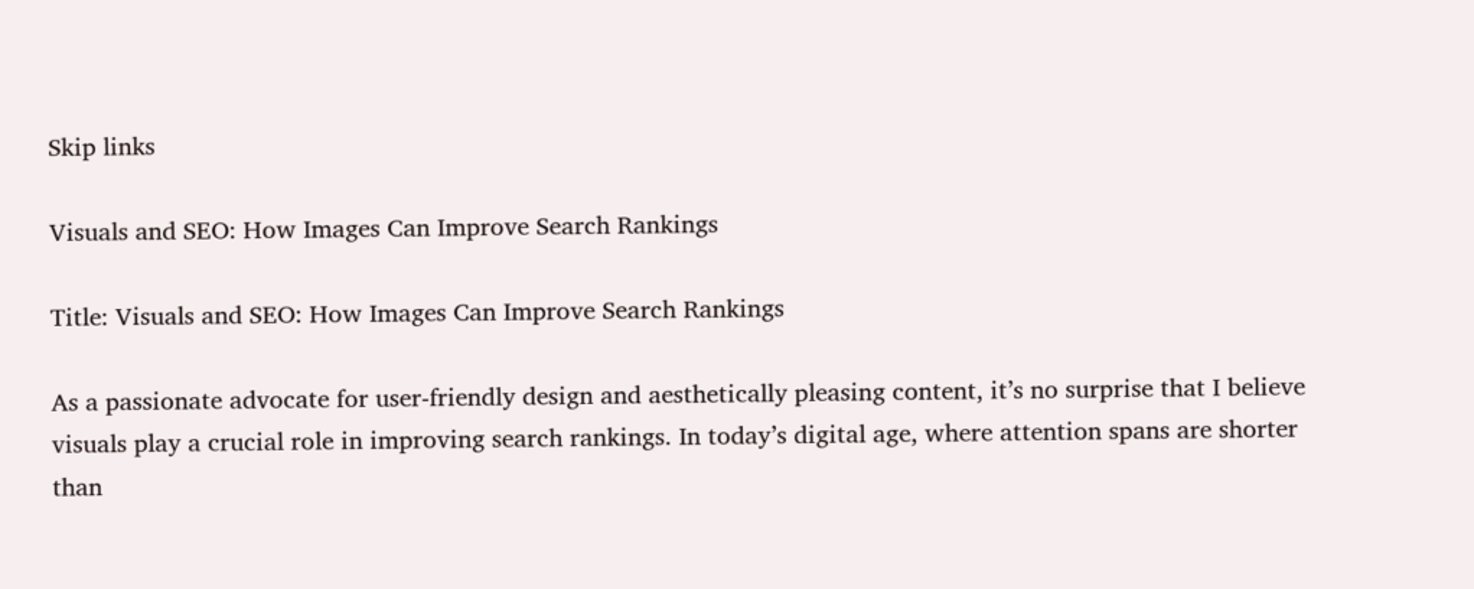Skip links

Visuals and SEO: How Images Can Improve Search Rankings

Title: Visuals and SEO: How Images Can Improve Search Rankings

As a passionate advocate for user-friendly design and aesthetically pleasing content, it’s no surprise that I believe visuals play a crucial role in improving search rankings. In today’s digital age, where attention spans are shorter than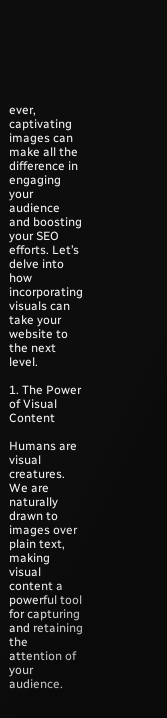ever, captivating images can make all the difference in engaging your audience and boosting your SEO efforts. Let’s delve into how incorporating visuals can take your website to the next level.

1. The Power of Visual Content

Humans are visual creatures. We are naturally drawn to images over plain text, making visual content a powerful tool for capturing and retaining the attention of your audience.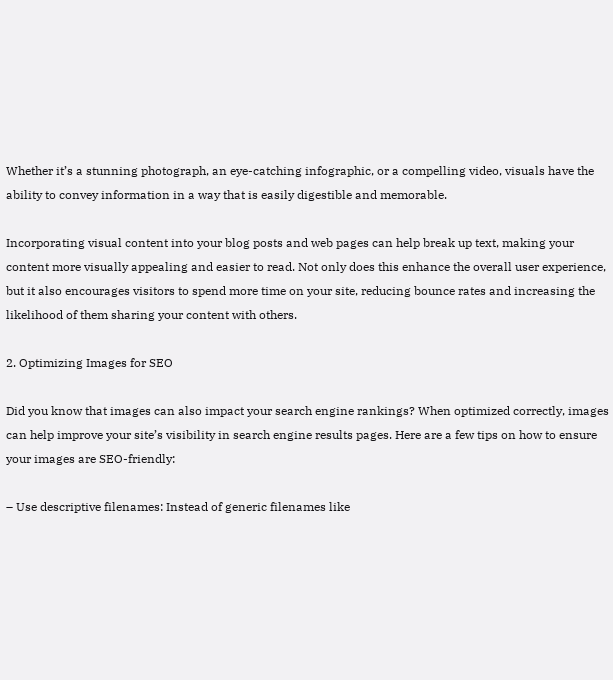Whether it’s a stunning photograph, an eye-catching infographic, or a compelling video, visuals have the ability to convey information in a way that is easily digestible and memorable.

Incorporating visual content into your blog posts and web pages can help break up text, making your content more visually appealing and easier to read. Not only does this enhance the overall user experience, but it also encourages visitors to spend more time on your site, reducing bounce rates and increasing the likelihood of them sharing your content with others.

2. Optimizing Images for SEO

Did you know that images can also impact your search engine rankings? When optimized correctly, images can help improve your site’s visibility in search engine results pages. Here are a few tips on how to ensure your images are SEO-friendly:

– Use descriptive filenames: Instead of generic filenames like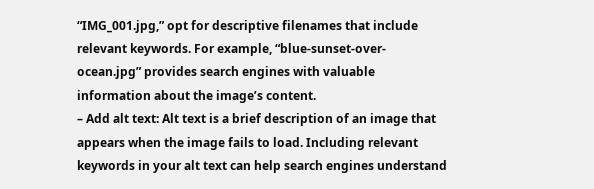“IMG_001.jpg,” opt for descriptive filenames that include relevant keywords. For example, “blue-sunset-over-ocean.jpg” provides search engines with valuable information about the image’s content.
– Add alt text: Alt text is a brief description of an image that appears when the image fails to load. Including relevant keywords in your alt text can help search engines understand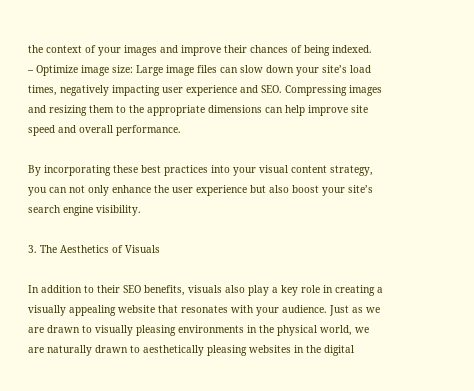the context of your images and improve their chances of being indexed.
– Optimize image size: Large image files can slow down your site’s load times, negatively impacting user experience and SEO. Compressing images and resizing them to the appropriate dimensions can help improve site speed and overall performance.

By incorporating these best practices into your visual content strategy, you can not only enhance the user experience but also boost your site’s search engine visibility.

3. The Aesthetics of Visuals

In addition to their SEO benefits, visuals also play a key role in creating a visually appealing website that resonates with your audience. Just as we are drawn to visually pleasing environments in the physical world, we are naturally drawn to aesthetically pleasing websites in the digital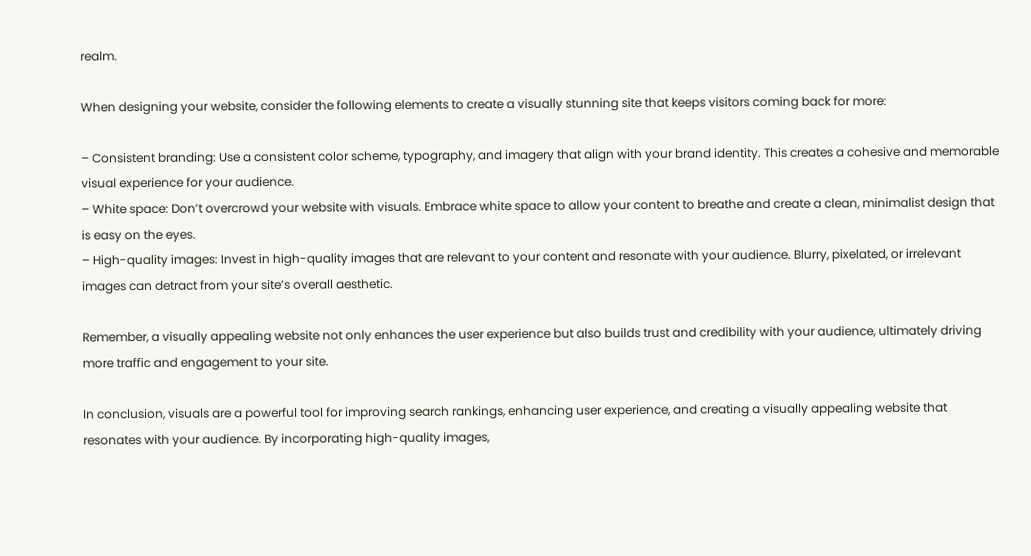realm.

When designing your website, consider the following elements to create a visually stunning site that keeps visitors coming back for more:

– Consistent branding: Use a consistent color scheme, typography, and imagery that align with your brand identity. This creates a cohesive and memorable visual experience for your audience.
– White space: Don’t overcrowd your website with visuals. Embrace white space to allow your content to breathe and create a clean, minimalist design that is easy on the eyes.
– High-quality images: Invest in high-quality images that are relevant to your content and resonate with your audience. Blurry, pixelated, or irrelevant images can detract from your site’s overall aesthetic.

Remember, a visually appealing website not only enhances the user experience but also builds trust and credibility with your audience, ultimately driving more traffic and engagement to your site.

In conclusion, visuals are a powerful tool for improving search rankings, enhancing user experience, and creating a visually appealing website that resonates with your audience. By incorporating high-quality images,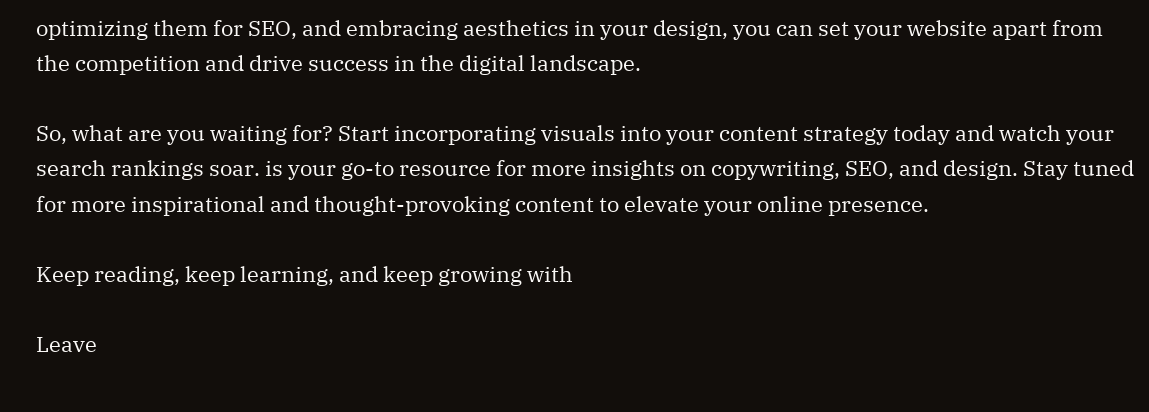optimizing them for SEO, and embracing aesthetics in your design, you can set your website apart from the competition and drive success in the digital landscape.

So, what are you waiting for? Start incorporating visuals into your content strategy today and watch your search rankings soar. is your go-to resource for more insights on copywriting, SEO, and design. Stay tuned for more inspirational and thought-provoking content to elevate your online presence.

Keep reading, keep learning, and keep growing with

Leave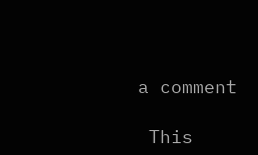a comment

 This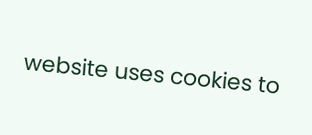website uses cookies to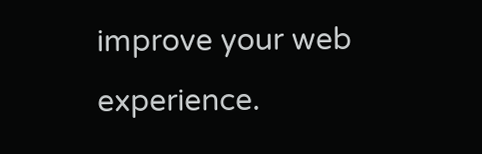improve your web experience.